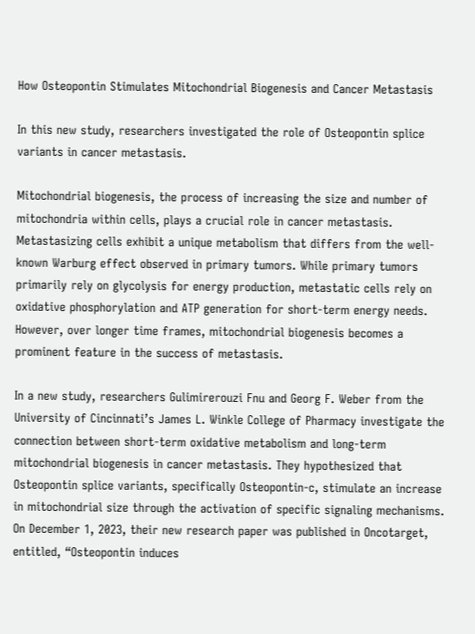How Osteopontin Stimulates Mitochondrial Biogenesis and Cancer Metastasis

In this new study, researchers investigated the role of Osteopontin splice variants in cancer metastasis.

Mitochondrial biogenesis, the process of increasing the size and number of mitochondria within cells, plays a crucial role in cancer metastasis. Metastasizing cells exhibit a unique metabolism that differs from the well-known Warburg effect observed in primary tumors. While primary tumors primarily rely on glycolysis for energy production, metastatic cells rely on oxidative phosphorylation and ATP generation for short-term energy needs. However, over longer time frames, mitochondrial biogenesis becomes a prominent feature in the success of metastasis.

In a new study, researchers Gulimirerouzi Fnu and Georg F. Weber from the University of Cincinnati’s James L. Winkle College of Pharmacy investigate the connection between short-term oxidative metabolism and long-term mitochondrial biogenesis in cancer metastasis. They hypothesized that Osteopontin splice variants, specifically Osteopontin-c, stimulate an increase in mitochondrial size through the activation of specific signaling mechanisms. On December 1, 2023, their new research paper was published in Oncotarget, entitled, “Osteopontin induces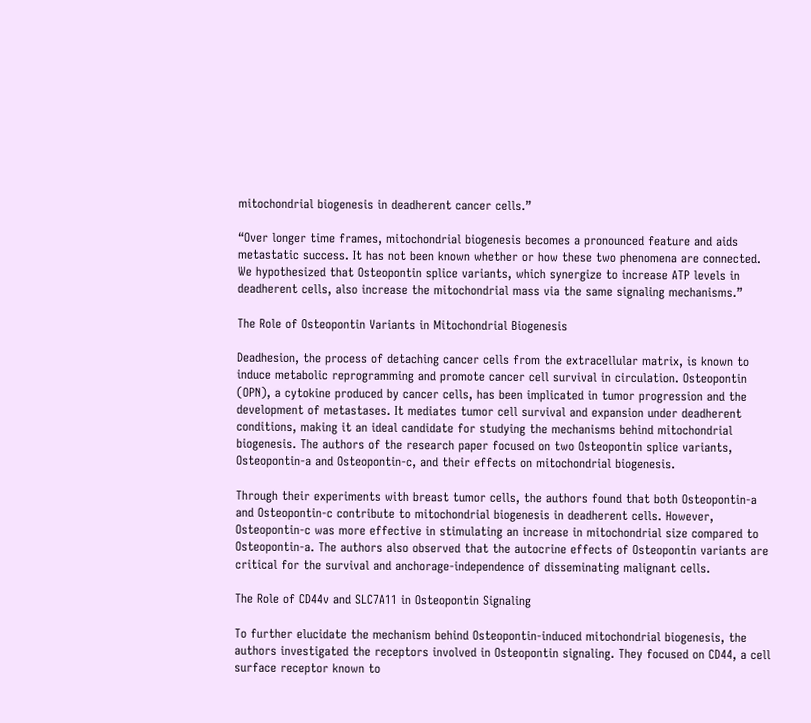mitochondrial biogenesis in deadherent cancer cells.”

“Over longer time frames, mitochondrial biogenesis becomes a pronounced feature and aids metastatic success. It has not been known whether or how these two phenomena are connected. We hypothesized that Osteopontin splice variants, which synergize to increase ATP levels in deadherent cells, also increase the mitochondrial mass via the same signaling mechanisms.”

The Role of Osteopontin Variants in Mitochondrial Biogenesis

Deadhesion, the process of detaching cancer cells from the extracellular matrix, is known to induce metabolic reprogramming and promote cancer cell survival in circulation. Osteopontin (OPN), a cytokine produced by cancer cells, has been implicated in tumor progression and the development of metastases. It mediates tumor cell survival and expansion under deadherent conditions, making it an ideal candidate for studying the mechanisms behind mitochondrial biogenesis. The authors of the research paper focused on two Osteopontin splice variants, Osteopontin-a and Osteopontin-c, and their effects on mitochondrial biogenesis.

Through their experiments with breast tumor cells, the authors found that both Osteopontin-a and Osteopontin-c contribute to mitochondrial biogenesis in deadherent cells. However, Osteopontin-c was more effective in stimulating an increase in mitochondrial size compared to Osteopontin-a. The authors also observed that the autocrine effects of Osteopontin variants are critical for the survival and anchorage-independence of disseminating malignant cells.

The Role of CD44v and SLC7A11 in Osteopontin Signaling

To further elucidate the mechanism behind Osteopontin-induced mitochondrial biogenesis, the authors investigated the receptors involved in Osteopontin signaling. They focused on CD44, a cell surface receptor known to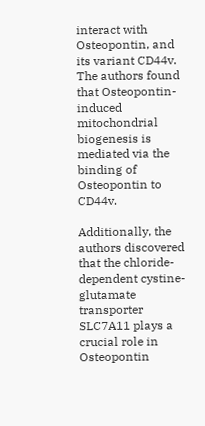interact with Osteopontin, and its variant CD44v. The authors found that Osteopontin-induced mitochondrial biogenesis is mediated via the binding of Osteopontin to CD44v.

Additionally, the authors discovered that the chloride-dependent cystine-glutamate transporter SLC7A11 plays a crucial role in Osteopontin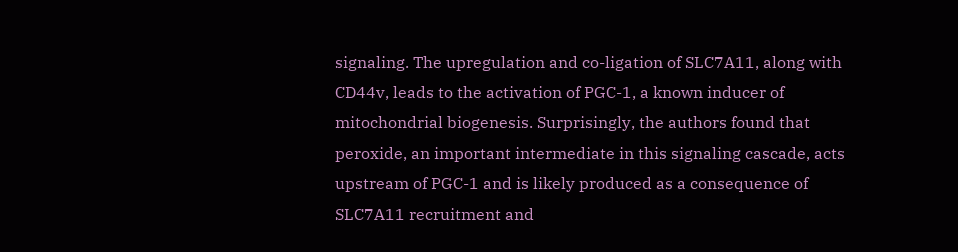signaling. The upregulation and co-ligation of SLC7A11, along with CD44v, leads to the activation of PGC-1, a known inducer of mitochondrial biogenesis. Surprisingly, the authors found that peroxide, an important intermediate in this signaling cascade, acts upstream of PGC-1 and is likely produced as a consequence of SLC7A11 recruitment and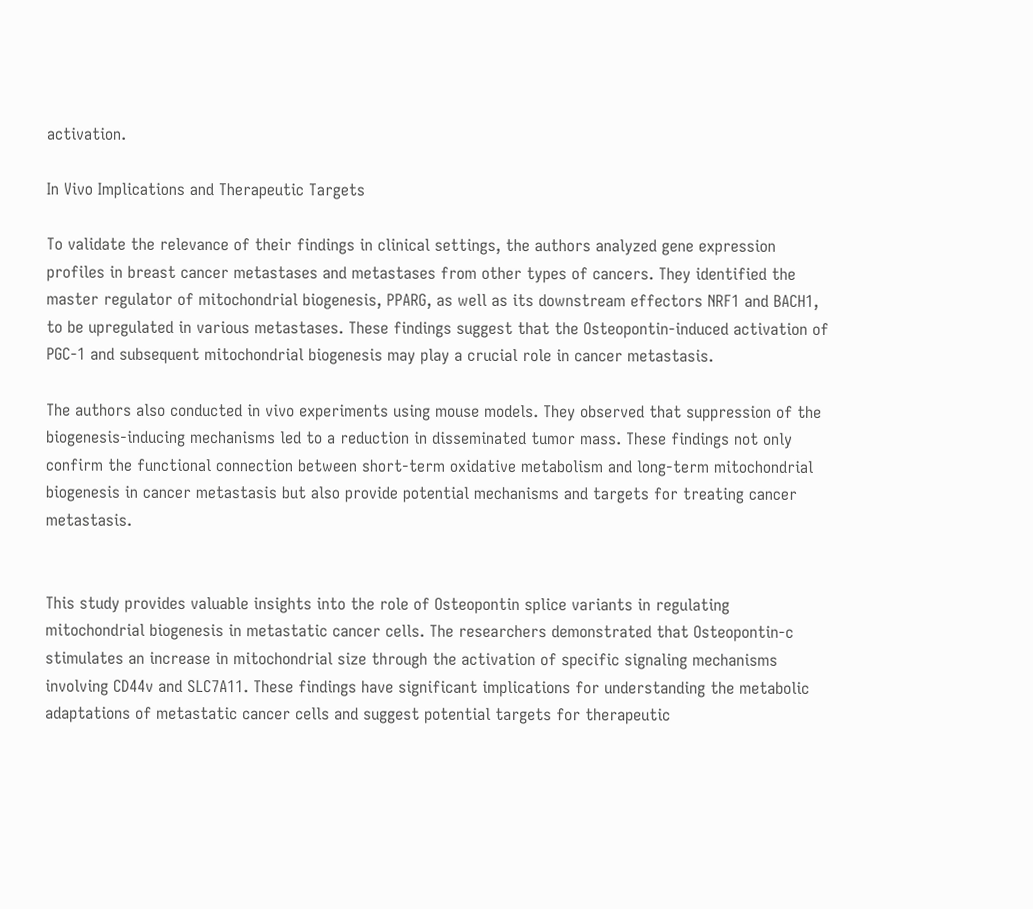activation.

In Vivo Implications and Therapeutic Targets

To validate the relevance of their findings in clinical settings, the authors analyzed gene expression profiles in breast cancer metastases and metastases from other types of cancers. They identified the master regulator of mitochondrial biogenesis, PPARG, as well as its downstream effectors NRF1 and BACH1, to be upregulated in various metastases. These findings suggest that the Osteopontin-induced activation of PGC-1 and subsequent mitochondrial biogenesis may play a crucial role in cancer metastasis.

The authors also conducted in vivo experiments using mouse models. They observed that suppression of the biogenesis-inducing mechanisms led to a reduction in disseminated tumor mass. These findings not only confirm the functional connection between short-term oxidative metabolism and long-term mitochondrial biogenesis in cancer metastasis but also provide potential mechanisms and targets for treating cancer metastasis.


This study provides valuable insights into the role of Osteopontin splice variants in regulating mitochondrial biogenesis in metastatic cancer cells. The researchers demonstrated that Osteopontin-c stimulates an increase in mitochondrial size through the activation of specific signaling mechanisms involving CD44v and SLC7A11. These findings have significant implications for understanding the metabolic adaptations of metastatic cancer cells and suggest potential targets for therapeutic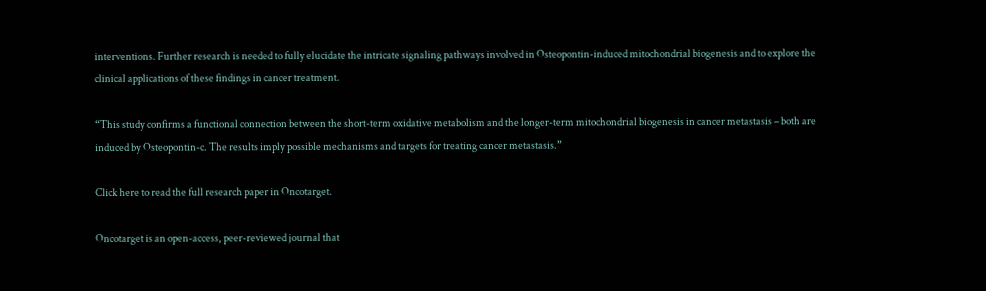interventions. Further research is needed to fully elucidate the intricate signaling pathways involved in Osteopontin-induced mitochondrial biogenesis and to explore the clinical applications of these findings in cancer treatment.

“This study confirms a functional connection between the short-term oxidative metabolism and the longer-term mitochondrial biogenesis in cancer metastasis – both are induced by Osteopontin-c. The results imply possible mechanisms and targets for treating cancer metastasis.”

Click here to read the full research paper in Oncotarget.

Oncotarget is an open-access, peer-reviewed journal that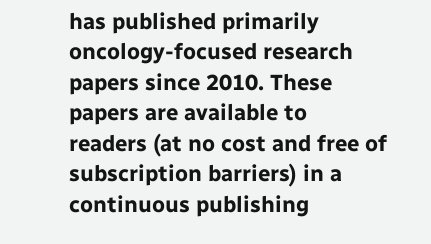has published primarily oncology-focused research papers since 2010. These papers are available to readers (at no cost and free of subscription barriers) in a continuous publishing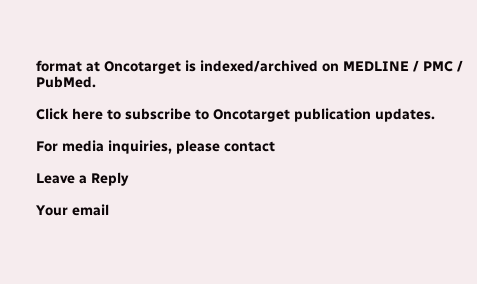format at Oncotarget is indexed/archived on MEDLINE / PMC / PubMed.

Click here to subscribe to Oncotarget publication updates.

For media inquiries, please contact

Leave a Reply

Your email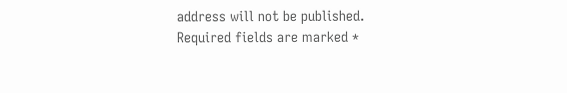address will not be published. Required fields are marked *